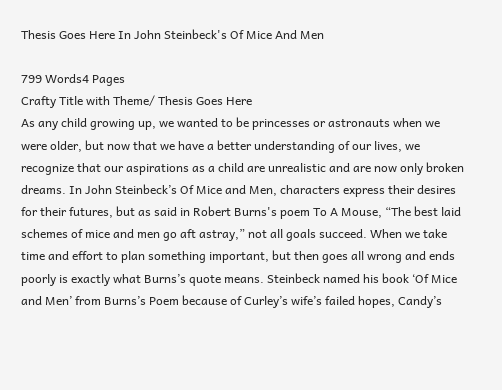Thesis Goes Here In John Steinbeck's Of Mice And Men

799 Words4 Pages
Crafty Title with Theme/ Thesis Goes Here
As any child growing up, we wanted to be princesses or astronauts when we were older, but now that we have a better understanding of our lives, we recognize that our aspirations as a child are unrealistic and are now only broken dreams. In John Steinbeck’s Of Mice and Men, characters express their desires for their futures, but as said in Robert Burns's poem To A Mouse, “The best laid schemes of mice and men go aft astray,” not all goals succeed. When we take time and effort to plan something important, but then goes all wrong and ends poorly is exactly what Burns’s quote means. Steinbeck named his book ‘Of Mice and Men’ from Burns’s Poem because of Curley’s wife’s failed hopes, Candy’s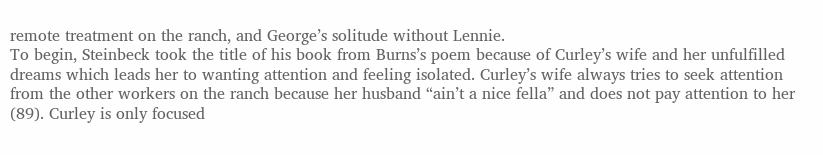remote treatment on the ranch, and George’s solitude without Lennie.
To begin, Steinbeck took the title of his book from Burns’s poem because of Curley’s wife and her unfulfilled dreams which leads her to wanting attention and feeling isolated. Curley’s wife always tries to seek attention from the other workers on the ranch because her husband “ain’t a nice fella” and does not pay attention to her (89). Curley is only focused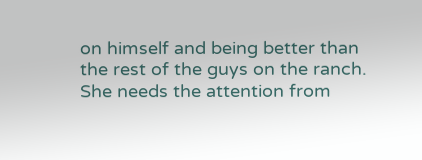on himself and being better than the rest of the guys on the ranch. She needs the attention from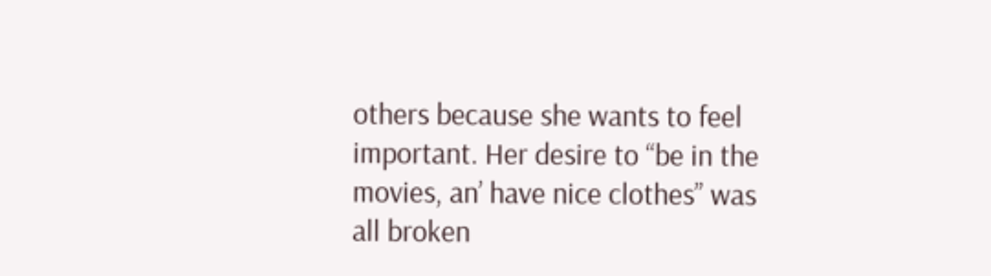others because she wants to feel important. Her desire to “be in the movies, an’ have nice clothes” was all broken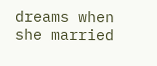dreams when she married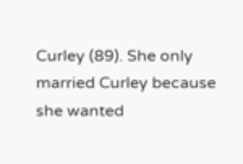Curley (89). She only married Curley because she wanted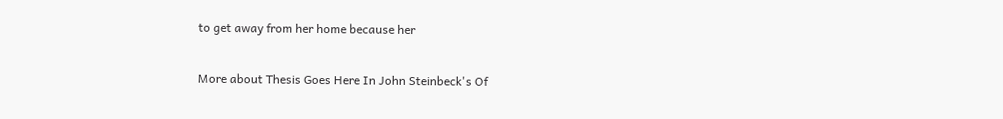to get away from her home because her

More about Thesis Goes Here In John Steinbeck's Of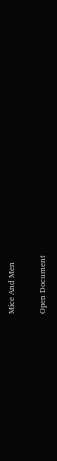Mice And Men

Open Document